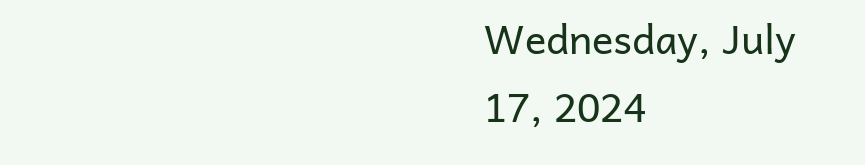Wednesday, July 17, 2024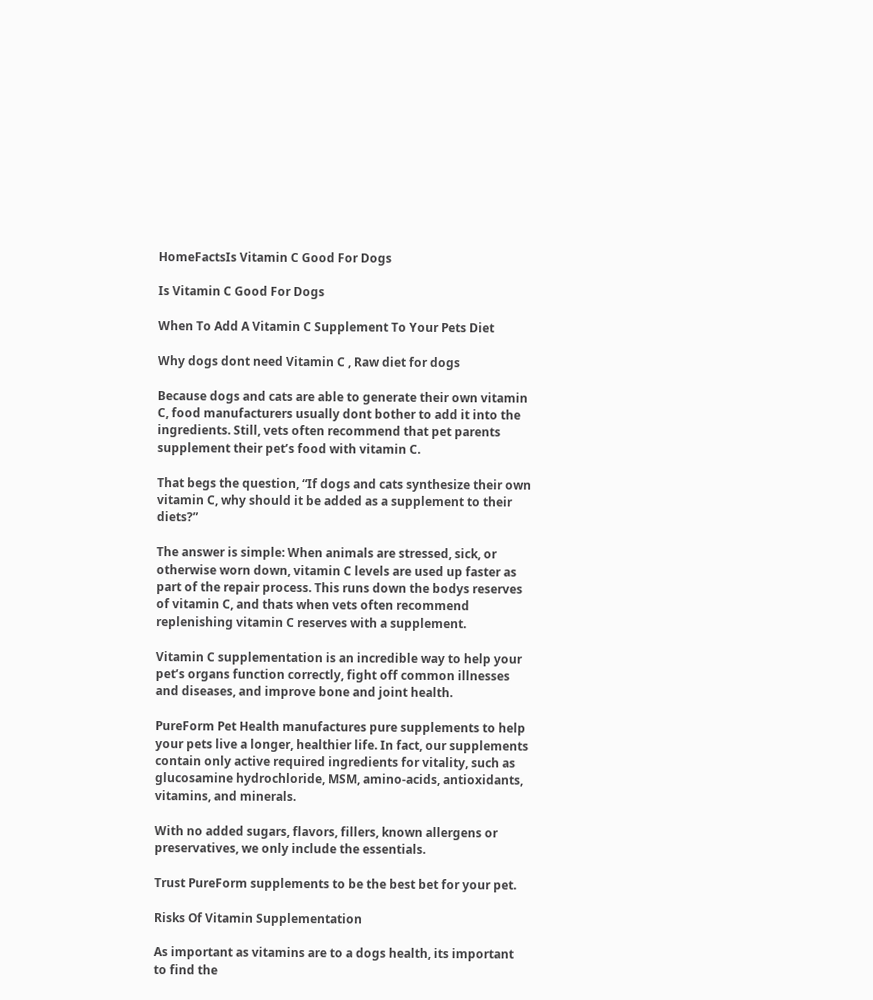HomeFactsIs Vitamin C Good For Dogs

Is Vitamin C Good For Dogs

When To Add A Vitamin C Supplement To Your Pets Diet

Why dogs dont need Vitamin C , Raw diet for dogs

Because dogs and cats are able to generate their own vitamin C, food manufacturers usually dont bother to add it into the ingredients. Still, vets often recommend that pet parents supplement their pet’s food with vitamin C.

That begs the question, “If dogs and cats synthesize their own vitamin C, why should it be added as a supplement to their diets?”

The answer is simple: When animals are stressed, sick, or otherwise worn down, vitamin C levels are used up faster as part of the repair process. This runs down the bodys reserves of vitamin C, and thats when vets often recommend replenishing vitamin C reserves with a supplement.

Vitamin C supplementation is an incredible way to help your pet’s organs function correctly, fight off common illnesses and diseases, and improve bone and joint health.

PureForm Pet Health manufactures pure supplements to help your pets live a longer, healthier life. In fact, our supplements contain only active required ingredients for vitality, such as glucosamine hydrochloride, MSM, amino-acids, antioxidants, vitamins, and minerals.

With no added sugars, flavors, fillers, known allergens or preservatives, we only include the essentials.

Trust PureForm supplements to be the best bet for your pet.

Risks Of Vitamin Supplementation

As important as vitamins are to a dogs health, its important to find the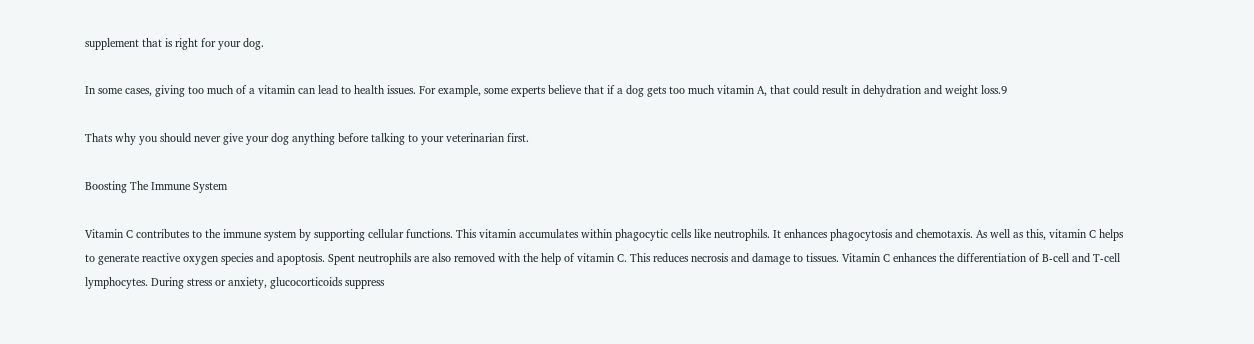supplement that is right for your dog.

In some cases, giving too much of a vitamin can lead to health issues. For example, some experts believe that if a dog gets too much vitamin A, that could result in dehydration and weight loss.9

Thats why you should never give your dog anything before talking to your veterinarian first.

Boosting The Immune System

Vitamin C contributes to the immune system by supporting cellular functions. This vitamin accumulates within phagocytic cells like neutrophils. It enhances phagocytosis and chemotaxis. As well as this, vitamin C helps to generate reactive oxygen species and apoptosis. Spent neutrophils are also removed with the help of vitamin C. This reduces necrosis and damage to tissues. Vitamin C enhances the differentiation of B-cell and T-cell lymphocytes. During stress or anxiety, glucocorticoids suppress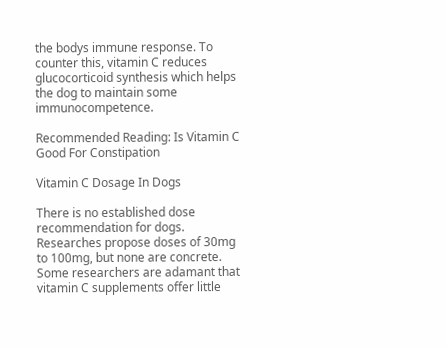the bodys immune response. To counter this, vitamin C reduces glucocorticoid synthesis which helps the dog to maintain some immunocompetence.

Recommended Reading: Is Vitamin C Good For Constipation

Vitamin C Dosage In Dogs

There is no established dose recommendation for dogs. Researches propose doses of 30mg to 100mg, but none are concrete. Some researchers are adamant that vitamin C supplements offer little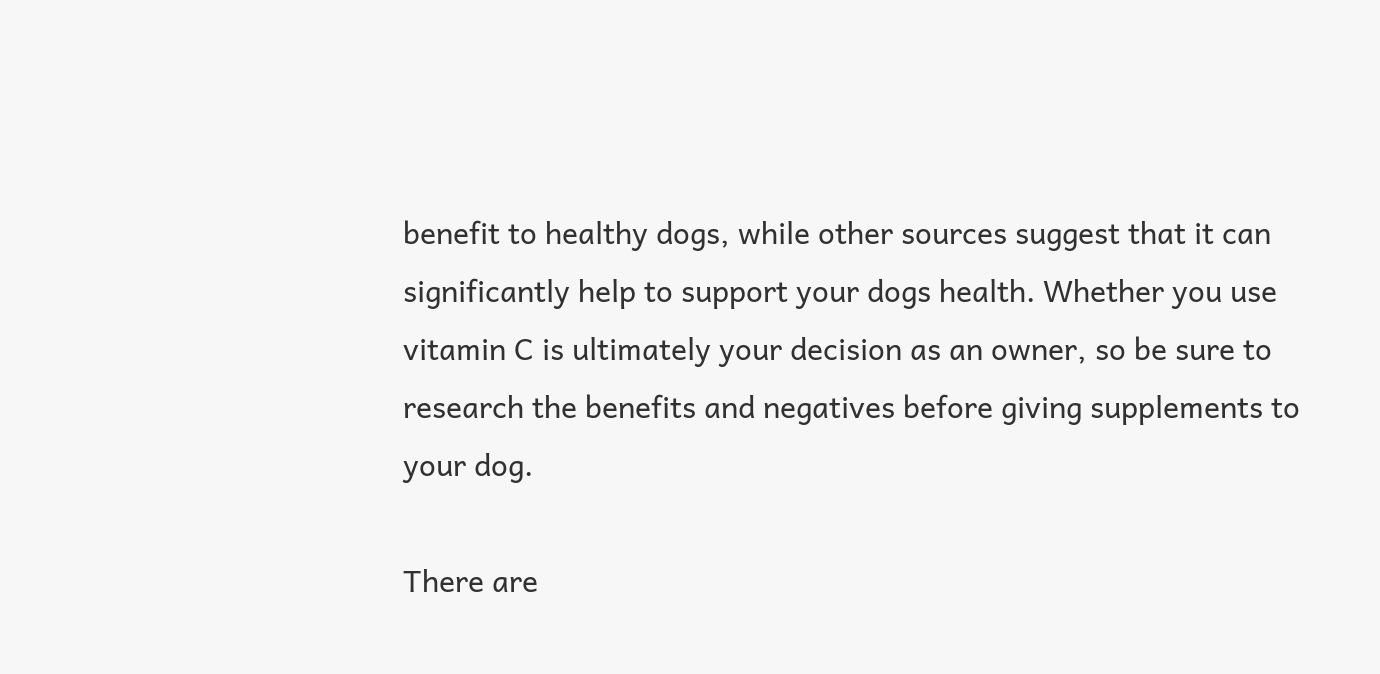benefit to healthy dogs, while other sources suggest that it can significantly help to support your dogs health. Whether you use vitamin C is ultimately your decision as an owner, so be sure to research the benefits and negatives before giving supplements to your dog.

There are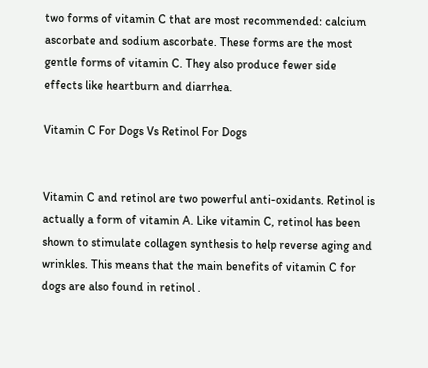two forms of vitamin C that are most recommended: calcium ascorbate and sodium ascorbate. These forms are the most gentle forms of vitamin C. They also produce fewer side effects like heartburn and diarrhea.

Vitamin C For Dogs Vs Retinol For Dogs


Vitamin C and retinol are two powerful anti-oxidants. Retinol is actually a form of vitamin A. Like vitamin C, retinol has been shown to stimulate collagen synthesis to help reverse aging and wrinkles. This means that the main benefits of vitamin C for dogs are also found in retinol .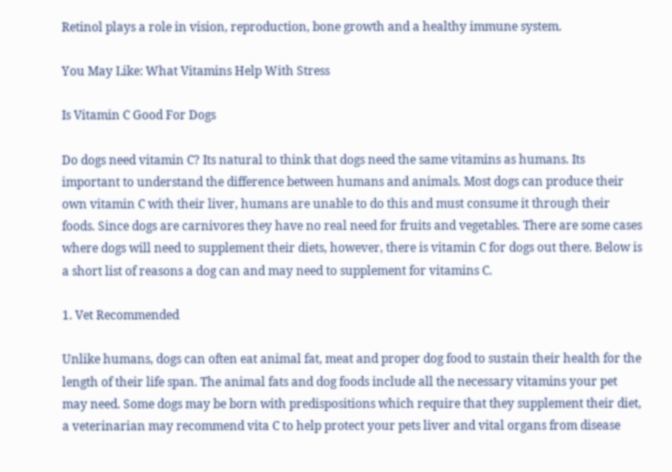Retinol plays a role in vision, reproduction, bone growth and a healthy immune system.

You May Like: What Vitamins Help With Stress

Is Vitamin C Good For Dogs

Do dogs need vitamin C? Its natural to think that dogs need the same vitamins as humans. Its important to understand the difference between humans and animals. Most dogs can produce their own vitamin C with their liver, humans are unable to do this and must consume it through their foods. Since dogs are carnivores they have no real need for fruits and vegetables. There are some cases where dogs will need to supplement their diets, however, there is vitamin C for dogs out there. Below is a short list of reasons a dog can and may need to supplement for vitamins C.

1. Vet Recommended

Unlike humans, dogs can often eat animal fat, meat and proper dog food to sustain their health for the length of their life span. The animal fats and dog foods include all the necessary vitamins your pet may need. Some dogs may be born with predispositions which require that they supplement their diet, a veterinarian may recommend vita C to help protect your pets liver and vital organs from disease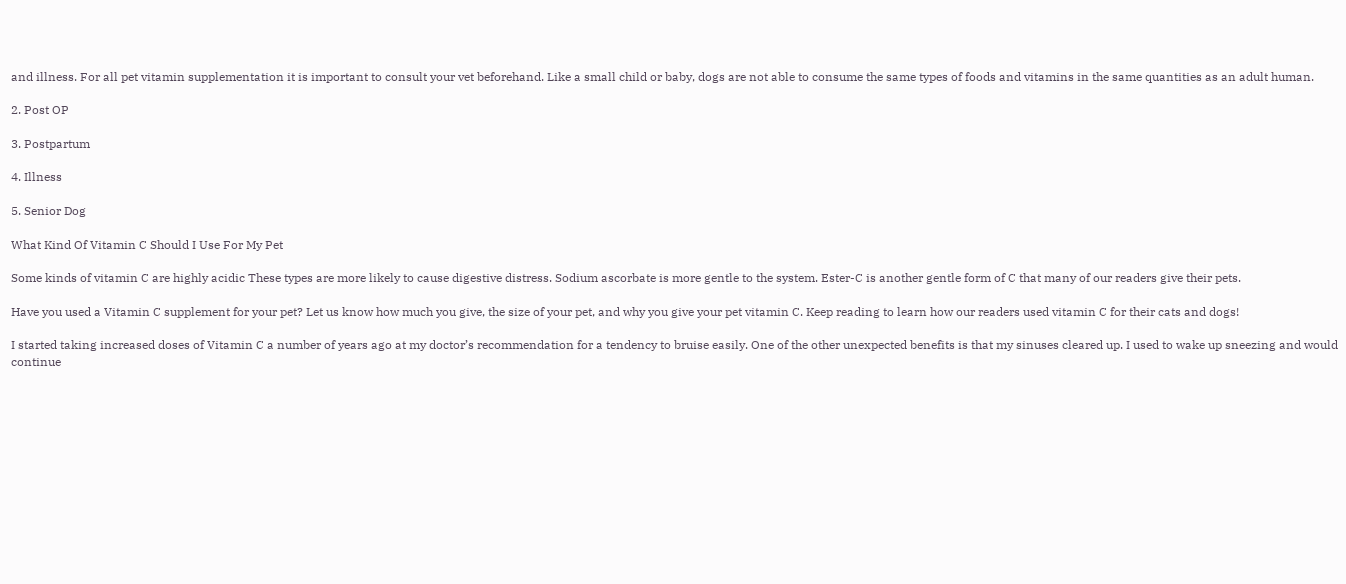and illness. For all pet vitamin supplementation it is important to consult your vet beforehand. Like a small child or baby, dogs are not able to consume the same types of foods and vitamins in the same quantities as an adult human.

2. Post OP

3. Postpartum

4. Illness

5. Senior Dog

What Kind Of Vitamin C Should I Use For My Pet

Some kinds of vitamin C are highly acidic These types are more likely to cause digestive distress. Sodium ascorbate is more gentle to the system. Ester-C is another gentle form of C that many of our readers give their pets.

Have you used a Vitamin C supplement for your pet? Let us know how much you give, the size of your pet, and why you give your pet vitamin C. Keep reading to learn how our readers used vitamin C for their cats and dogs!

I started taking increased doses of Vitamin C a number of years ago at my doctor’s recommendation for a tendency to bruise easily. One of the other unexpected benefits is that my sinuses cleared up. I used to wake up sneezing and would continue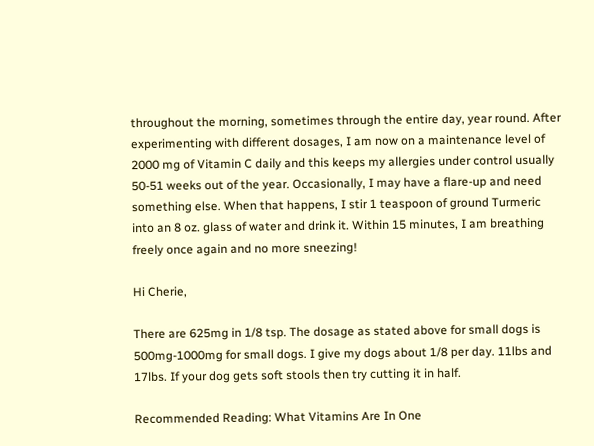throughout the morning, sometimes through the entire day, year round. After experimenting with different dosages, I am now on a maintenance level of 2000 mg of Vitamin C daily and this keeps my allergies under control usually 50-51 weeks out of the year. Occasionally, I may have a flare-up and need something else. When that happens, I stir 1 teaspoon of ground Turmeric into an 8 oz. glass of water and drink it. Within 15 minutes, I am breathing freely once again and no more sneezing!

Hi Cherie,

There are 625mg in 1/8 tsp. The dosage as stated above for small dogs is 500mg-1000mg for small dogs. I give my dogs about 1/8 per day. 11lbs and 17lbs. If your dog gets soft stools then try cutting it in half.

Recommended Reading: What Vitamins Are In One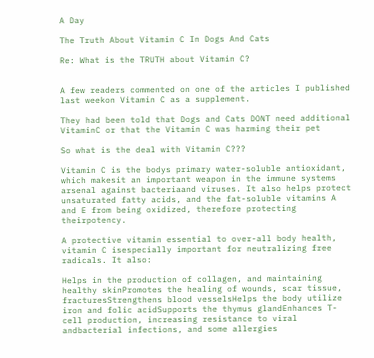A Day

The Truth About Vitamin C In Dogs And Cats

Re: What is the TRUTH about Vitamin C?


A few readers commented on one of the articles I published last weekon Vitamin C as a supplement.

They had been told that Dogs and Cats DONT need additional VitaminC or that the Vitamin C was harming their pet

So what is the deal with Vitamin C???

Vitamin C is the bodys primary water-soluble antioxidant, which makesit an important weapon in the immune systems arsenal against bacteriaand viruses. It also helps protect unsaturated fatty acids, and the fat-soluble vitamins A and E from being oxidized, therefore protecting theirpotency.

A protective vitamin essential to over-all body health, vitamin C isespecially important for neutralizing free radicals. It also:

Helps in the production of collagen, and maintaining healthy skinPromotes the healing of wounds, scar tissue, fracturesStrengthens blood vesselsHelps the body utilize iron and folic acidSupports the thymus glandEnhances T-cell production, increasing resistance to viral andbacterial infections, and some allergies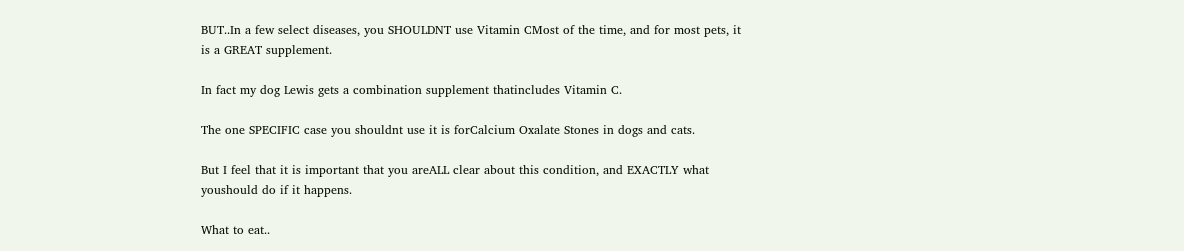BUT..In a few select diseases, you SHOULDNT use Vitamin CMost of the time, and for most pets, it is a GREAT supplement.

In fact my dog Lewis gets a combination supplement thatincludes Vitamin C.

The one SPECIFIC case you shouldnt use it is forCalcium Oxalate Stones in dogs and cats.

But I feel that it is important that you areALL clear about this condition, and EXACTLY what youshould do if it happens.

What to eat..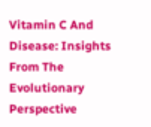Vitamin C And Disease: Insights From The Evolutionary Perspective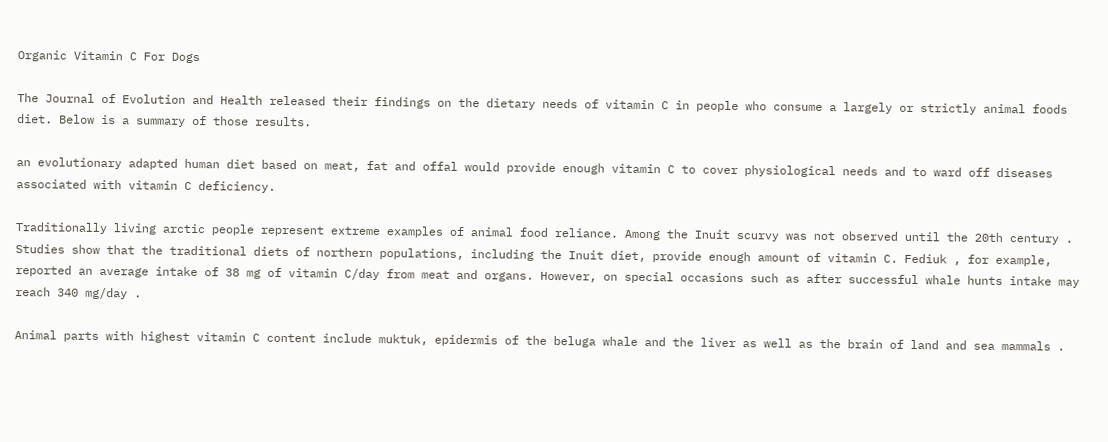Organic Vitamin C For Dogs

The Journal of Evolution and Health released their findings on the dietary needs of vitamin C in people who consume a largely or strictly animal foods diet. Below is a summary of those results.

an evolutionary adapted human diet based on meat, fat and offal would provide enough vitamin C to cover physiological needs and to ward off diseases associated with vitamin C deficiency.

Traditionally living arctic people represent extreme examples of animal food reliance. Among the Inuit scurvy was not observed until the 20th century . Studies show that the traditional diets of northern populations, including the Inuit diet, provide enough amount of vitamin C. Fediuk , for example, reported an average intake of 38 mg of vitamin C/day from meat and organs. However, on special occasions such as after successful whale hunts intake may reach 340 mg/day .

Animal parts with highest vitamin C content include muktuk, epidermis of the beluga whale and the liver as well as the brain of land and sea mammals .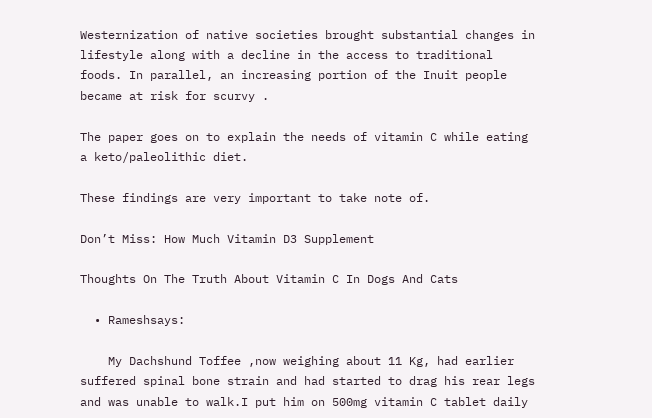Westernization of native societies brought substantial changes in lifestyle along with a decline in the access to traditional foods. In parallel, an increasing portion of the Inuit people became at risk for scurvy .

The paper goes on to explain the needs of vitamin C while eating a keto/paleolithic diet.

These findings are very important to take note of.

Don’t Miss: How Much Vitamin D3 Supplement

Thoughts On The Truth About Vitamin C In Dogs And Cats

  • Rameshsays:

    My Dachshund Toffee ,now weighing about 11 Kg, had earlier suffered spinal bone strain and had started to drag his rear legs and was unable to walk.I put him on 500mg vitamin C tablet daily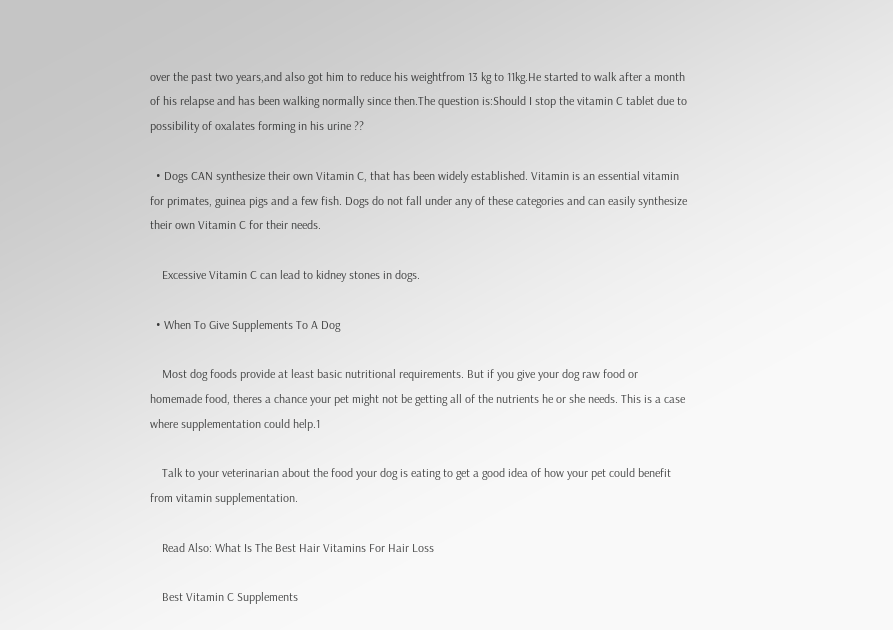over the past two years,and also got him to reduce his weightfrom 13 kg to 11kg.He started to walk after a month of his relapse and has been walking normally since then.The question is:Should I stop the vitamin C tablet due to possibility of oxalates forming in his urine ??

  • Dogs CAN synthesize their own Vitamin C, that has been widely established. Vitamin is an essential vitamin for primates, guinea pigs and a few fish. Dogs do not fall under any of these categories and can easily synthesize their own Vitamin C for their needs.

    Excessive Vitamin C can lead to kidney stones in dogs.

  • When To Give Supplements To A Dog

    Most dog foods provide at least basic nutritional requirements. But if you give your dog raw food or homemade food, theres a chance your pet might not be getting all of the nutrients he or she needs. This is a case where supplementation could help.1

    Talk to your veterinarian about the food your dog is eating to get a good idea of how your pet could benefit from vitamin supplementation.

    Read Also: What Is The Best Hair Vitamins For Hair Loss

    Best Vitamin C Supplements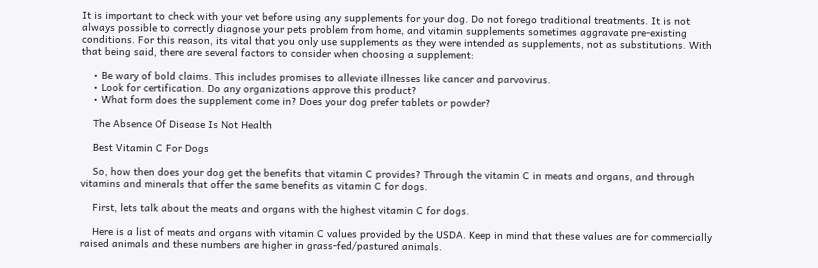It is important to check with your vet before using any supplements for your dog. Do not forego traditional treatments. It is not always possible to correctly diagnose your pets problem from home, and vitamin supplements sometimes aggravate pre-existing conditions. For this reason, its vital that you only use supplements as they were intended as supplements, not as substitutions. With that being said, there are several factors to consider when choosing a supplement:

    • Be wary of bold claims. This includes promises to alleviate illnesses like cancer and parvovirus.
    • Look for certification. Do any organizations approve this product?
    • What form does the supplement come in? Does your dog prefer tablets or powder?

    The Absence Of Disease Is Not Health

    Best Vitamin C For Dogs

    So, how then does your dog get the benefits that vitamin C provides? Through the vitamin C in meats and organs, and through vitamins and minerals that offer the same benefits as vitamin C for dogs.

    First, lets talk about the meats and organs with the highest vitamin C for dogs.

    Here is a list of meats and organs with vitamin C values provided by the USDA. Keep in mind that these values are for commercially raised animals and these numbers are higher in grass-fed/pastured animals.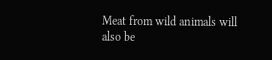Meat from wild animals will also be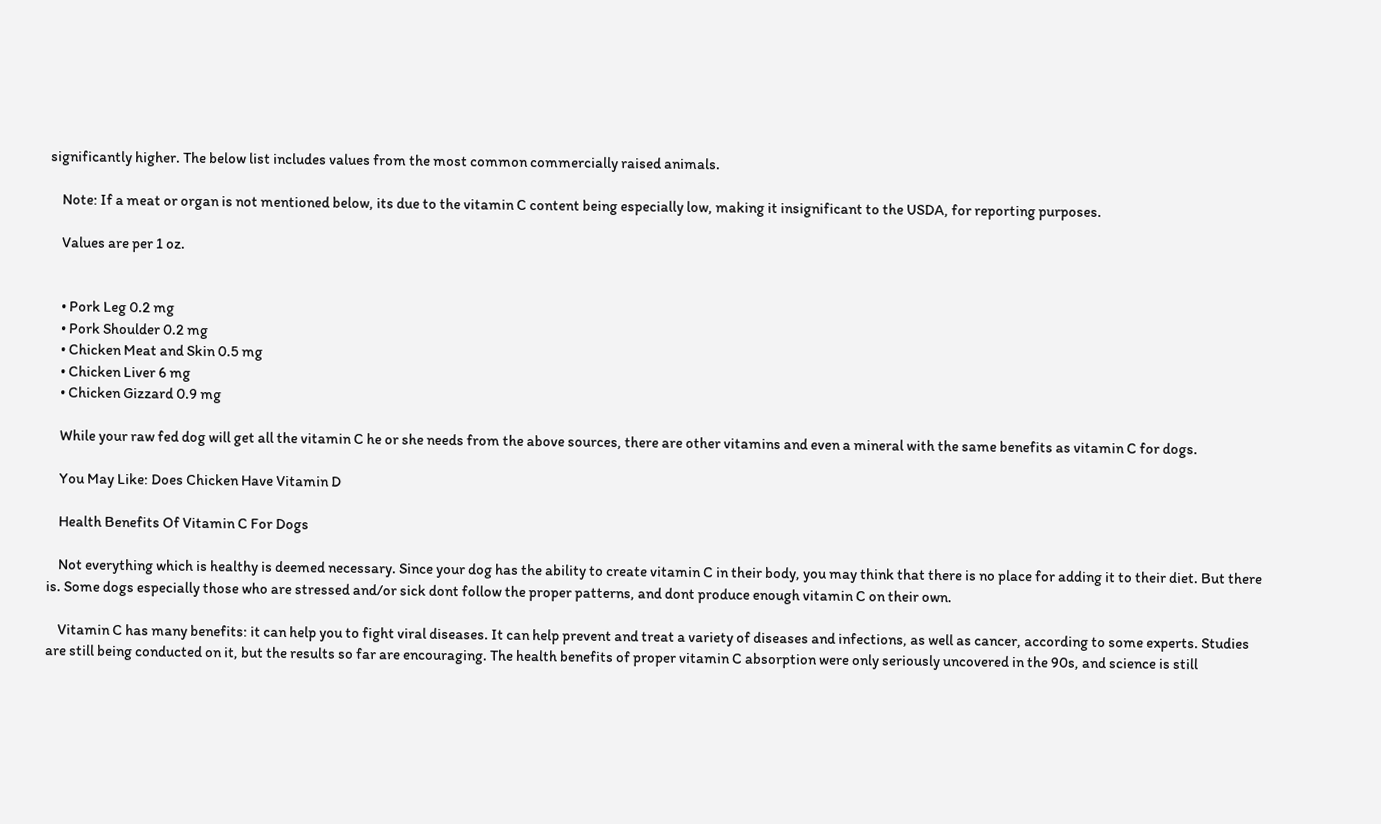significantly higher. The below list includes values from the most common commercially raised animals.

    Note: If a meat or organ is not mentioned below, its due to the vitamin C content being especially low, making it insignificant to the USDA, for reporting purposes.

    Values are per 1 oz.


    • Pork Leg 0.2 mg
    • Pork Shoulder 0.2 mg
    • Chicken Meat and Skin 0.5 mg
    • Chicken Liver 6 mg
    • Chicken Gizzard 0.9 mg

    While your raw fed dog will get all the vitamin C he or she needs from the above sources, there are other vitamins and even a mineral with the same benefits as vitamin C for dogs.

    You May Like: Does Chicken Have Vitamin D

    Health Benefits Of Vitamin C For Dogs

    Not everything which is healthy is deemed necessary. Since your dog has the ability to create vitamin C in their body, you may think that there is no place for adding it to their diet. But there is. Some dogs especially those who are stressed and/or sick dont follow the proper patterns, and dont produce enough vitamin C on their own.

    Vitamin C has many benefits: it can help you to fight viral diseases. It can help prevent and treat a variety of diseases and infections, as well as cancer, according to some experts. Studies are still being conducted on it, but the results so far are encouraging. The health benefits of proper vitamin C absorption were only seriously uncovered in the 90s, and science is still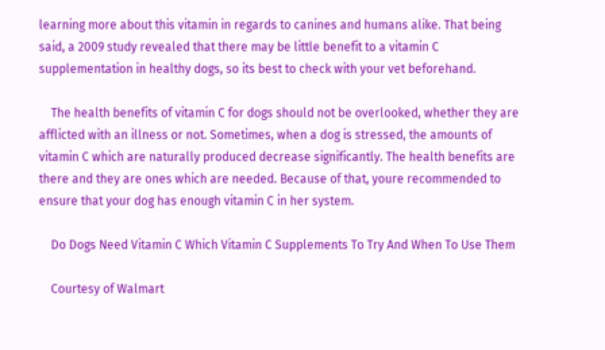learning more about this vitamin in regards to canines and humans alike. That being said, a 2009 study revealed that there may be little benefit to a vitamin C supplementation in healthy dogs, so its best to check with your vet beforehand.

    The health benefits of vitamin C for dogs should not be overlooked, whether they are afflicted with an illness or not. Sometimes, when a dog is stressed, the amounts of vitamin C which are naturally produced decrease significantly. The health benefits are there and they are ones which are needed. Because of that, youre recommended to ensure that your dog has enough vitamin C in her system.

    Do Dogs Need Vitamin C Which Vitamin C Supplements To Try And When To Use Them

    Courtesy of Walmart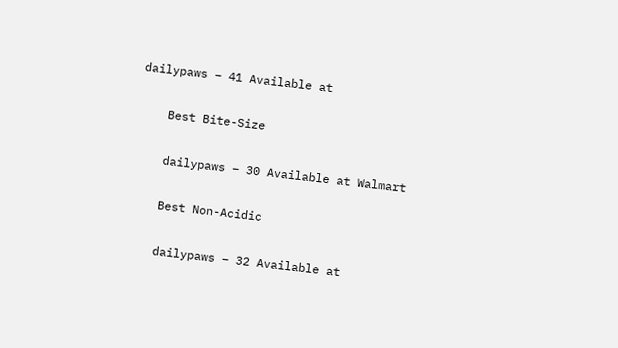dailypaws – 41 Available at

    Best Bite-Size

    dailypaws – 30 Available at Walmart

    Best Non-Acidic

    dailypaws – 32 Available at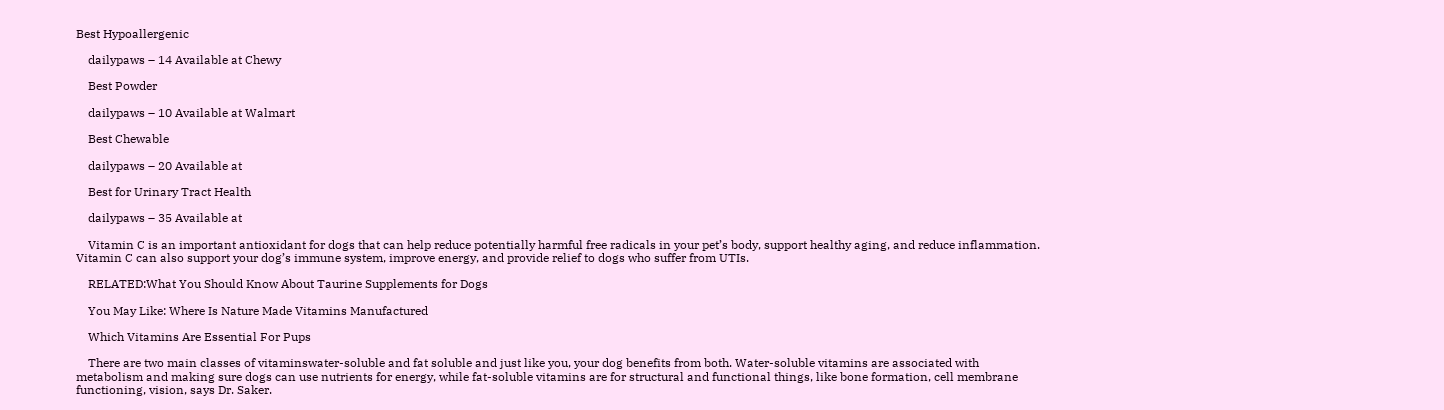Best Hypoallergenic

    dailypaws – 14 Available at Chewy

    Best Powder

    dailypaws – 10 Available at Walmart

    Best Chewable

    dailypaws – 20 Available at

    Best for Urinary Tract Health

    dailypaws – 35 Available at

    Vitamin C is an important antioxidant for dogs that can help reduce potentially harmful free radicals in your pet’s body, support healthy aging, and reduce inflammation. Vitamin C can also support your dog’s immune system, improve energy, and provide relief to dogs who suffer from UTIs.

    RELATED:What You Should Know About Taurine Supplements for Dogs

    You May Like: Where Is Nature Made Vitamins Manufactured

    Which Vitamins Are Essential For Pups

    There are two main classes of vitaminswater-soluble and fat soluble and just like you, your dog benefits from both. Water-soluble vitamins are associated with metabolism and making sure dogs can use nutrients for energy, while fat-soluble vitamins are for structural and functional things, like bone formation, cell membrane functioning, vision, says Dr. Saker.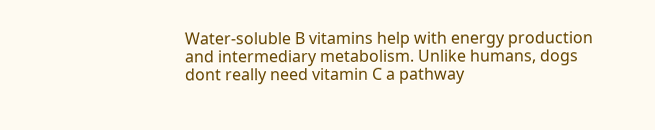Water-soluble B vitamins help with energy production and intermediary metabolism. Unlike humans, dogs dont really need vitamin C a pathway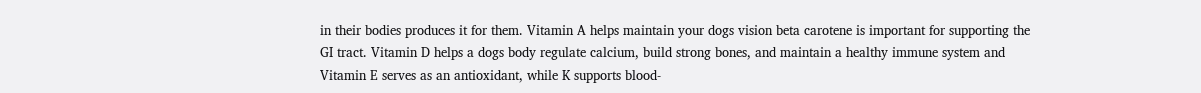in their bodies produces it for them. Vitamin A helps maintain your dogs vision beta carotene is important for supporting the GI tract. Vitamin D helps a dogs body regulate calcium, build strong bones, and maintain a healthy immune system and Vitamin E serves as an antioxidant, while K supports blood-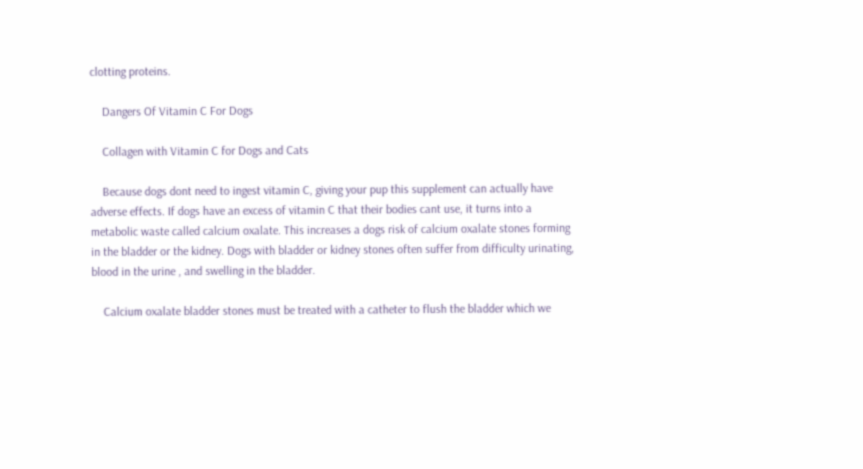clotting proteins.

    Dangers Of Vitamin C For Dogs

    Collagen with Vitamin C for Dogs and Cats

    Because dogs dont need to ingest vitamin C, giving your pup this supplement can actually have adverse effects. If dogs have an excess of vitamin C that their bodies cant use, it turns into a metabolic waste called calcium oxalate. This increases a dogs risk of calcium oxalate stones forming in the bladder or the kidney. Dogs with bladder or kidney stones often suffer from difficulty urinating, blood in the urine , and swelling in the bladder.

    Calcium oxalate bladder stones must be treated with a catheter to flush the bladder which we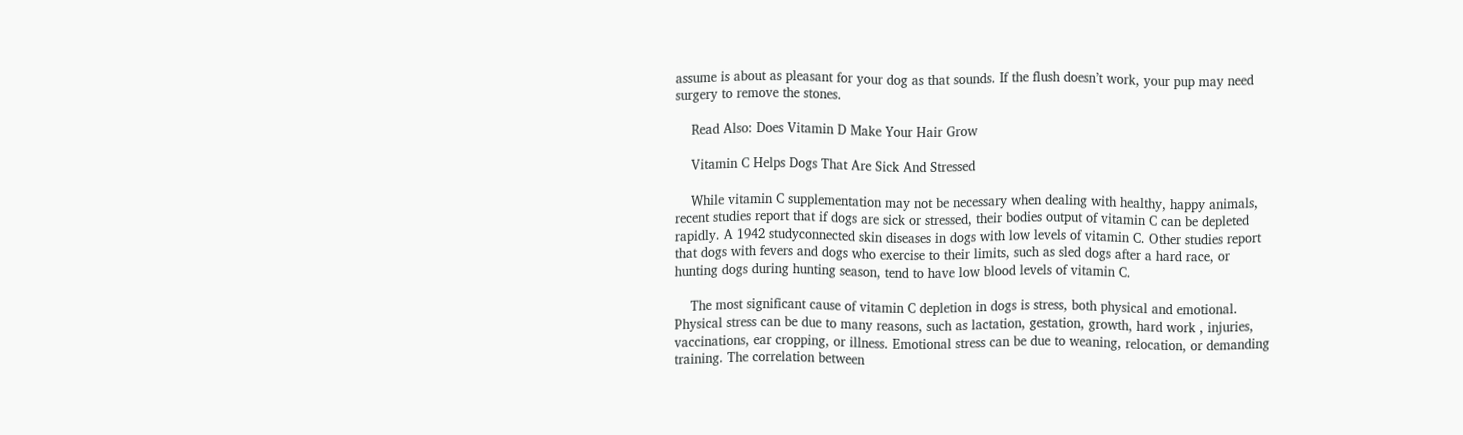assume is about as pleasant for your dog as that sounds. If the flush doesn’t work, your pup may need surgery to remove the stones.

    Read Also: Does Vitamin D Make Your Hair Grow

    Vitamin C Helps Dogs That Are Sick And Stressed

    While vitamin C supplementation may not be necessary when dealing with healthy, happy animals, recent studies report that if dogs are sick or stressed, their bodies output of vitamin C can be depleted rapidly. A 1942 studyconnected skin diseases in dogs with low levels of vitamin C. Other studies report that dogs with fevers and dogs who exercise to their limits, such as sled dogs after a hard race, or hunting dogs during hunting season, tend to have low blood levels of vitamin C.

    The most significant cause of vitamin C depletion in dogs is stress, both physical and emotional. Physical stress can be due to many reasons, such as lactation, gestation, growth, hard work , injuries, vaccinations, ear cropping, or illness. Emotional stress can be due to weaning, relocation, or demanding training. The correlation between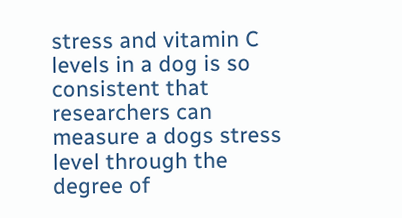stress and vitamin C levels in a dog is so consistent that researchers can measure a dogs stress level through the degree of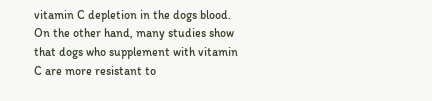vitamin C depletion in the dogs blood. On the other hand, many studies show that dogs who supplement with vitamin C are more resistant to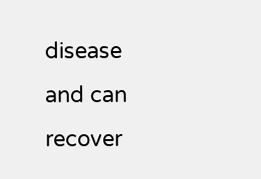disease and can recover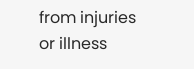from injuries or illness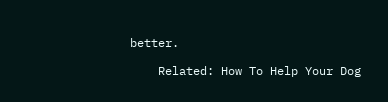better.

    Related: How To Help Your Dog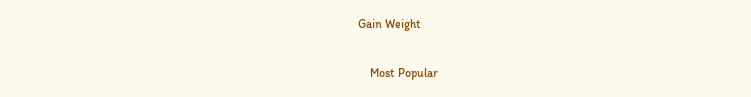Gain Weight


    Most Popular